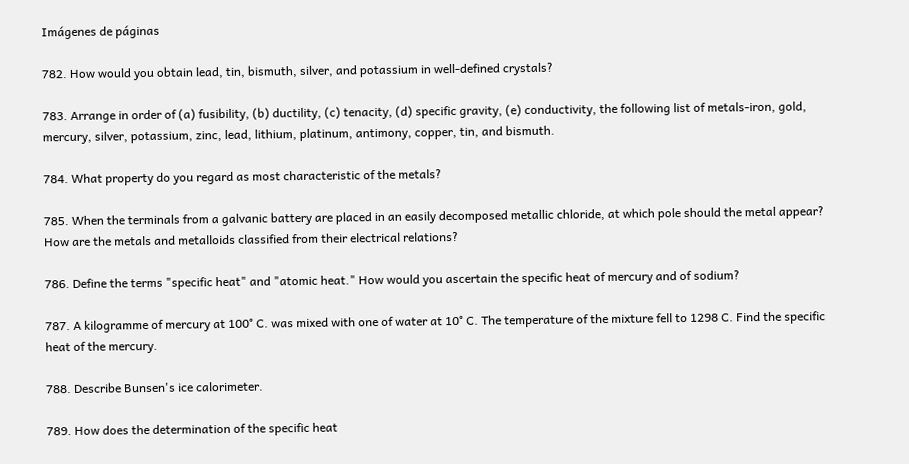Imágenes de páginas

782. How would you obtain lead, tin, bismuth, silver, and potassium in well-defined crystals?

783. Arrange in order of (a) fusibility, (b) ductility, (c) tenacity, (d) specific gravity, (e) conductivity, the following list of metals-iron, gold, mercury, silver, potassium, zinc, lead, lithium, platinum, antimony, copper, tin, and bismuth.

784. What property do you regard as most characteristic of the metals?

785. When the terminals from a galvanic battery are placed in an easily decomposed metallic chloride, at which pole should the metal appear? How are the metals and metalloids classified from their electrical relations?

786. Define the terms "specific heat" and "atomic heat." How would you ascertain the specific heat of mercury and of sodium?

787. A kilogramme of mercury at 100° C. was mixed with one of water at 10° C. The temperature of the mixture fell to 1298 C. Find the specific heat of the mercury.

788. Describe Bunsen's ice calorimeter.

789. How does the determination of the specific heat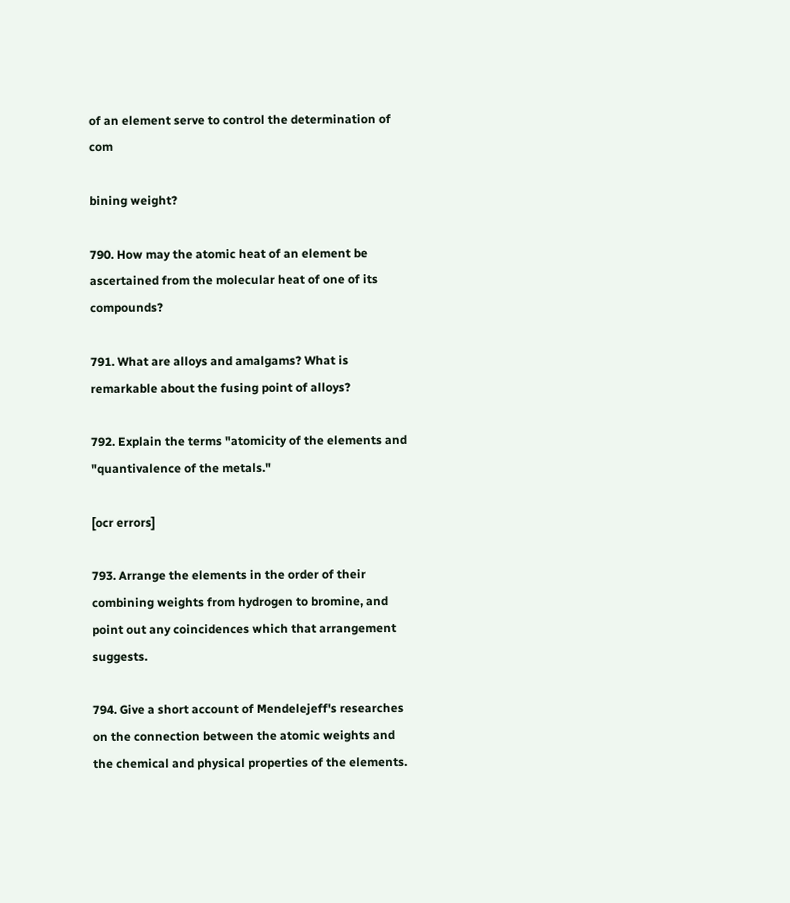of an element serve to control the determination of com

bining weight?

790. How may the atomic heat of an element be ascertained from the molecular heat of one of its compounds?

791. What are alloys and amalgams? What is remarkable about the fusing point of alloys?

792. Explain the terms "atomicity of the elements and "quantivalence of the metals."

[ocr errors]

793. Arrange the elements in the order of their combining weights from hydrogen to bromine, and point out any coincidences which that arrangement suggests.

794. Give a short account of Mendelejeff's researches on the connection between the atomic weights and the chemical and physical properties of the elements.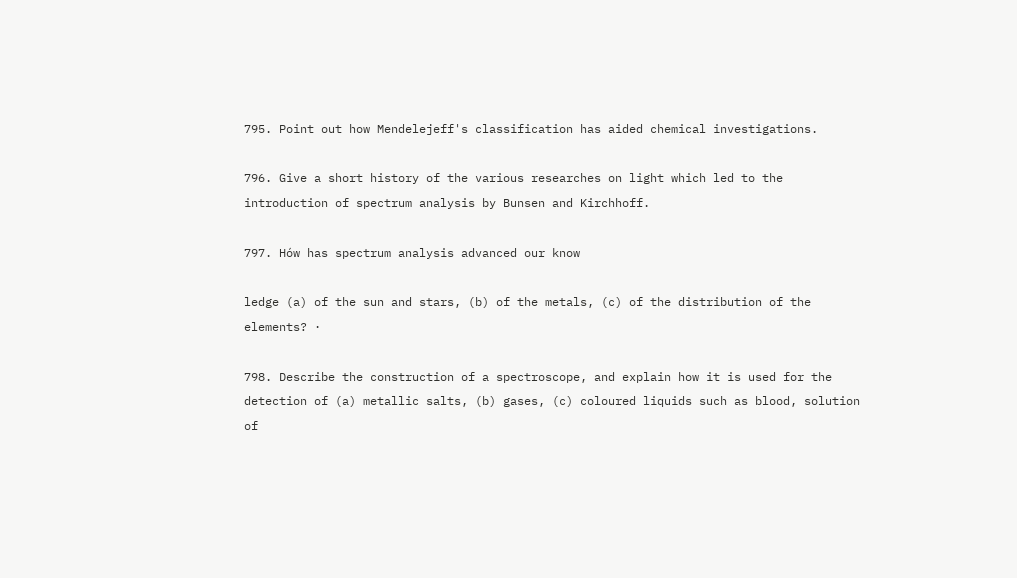795. Point out how Mendelejeff's classification has aided chemical investigations.

796. Give a short history of the various researches on light which led to the introduction of spectrum analysis by Bunsen and Kirchhoff.

797. Hów has spectrum analysis advanced our know

ledge (a) of the sun and stars, (b) of the metals, (c) of the distribution of the elements? ·

798. Describe the construction of a spectroscope, and explain how it is used for the detection of (a) metallic salts, (b) gases, (c) coloured liquids such as blood, solution of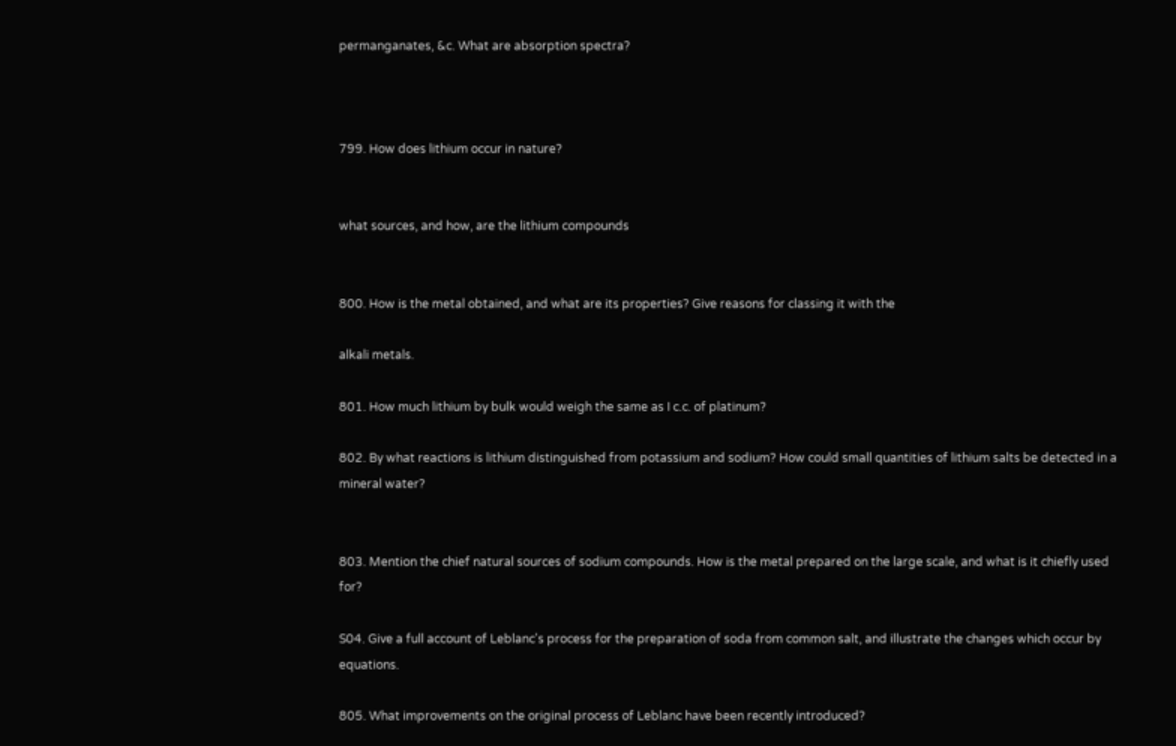permanganates, &c. What are absorption spectra?



799. How does lithium occur in nature?


what sources, and how, are the lithium compounds


800. How is the metal obtained, and what are its properties? Give reasons for classing it with the

alkali metals.

801. How much lithium by bulk would weigh the same as I c.c. of platinum?

802. By what reactions is lithium distinguished from potassium and sodium? How could small quantities of lithium salts be detected in a mineral water?


803. Mention the chief natural sources of sodium compounds. How is the metal prepared on the large scale, and what is it chiefly used for?

S04. Give a full account of Leblanc's process for the preparation of soda from common salt, and illustrate the changes which occur by equations.

805. What improvements on the original process of Leblanc have been recently introduced?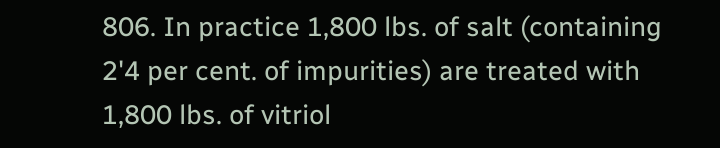806. In practice 1,800 lbs. of salt (containing 2'4 per cent. of impurities) are treated with 1,800 lbs. of vitriol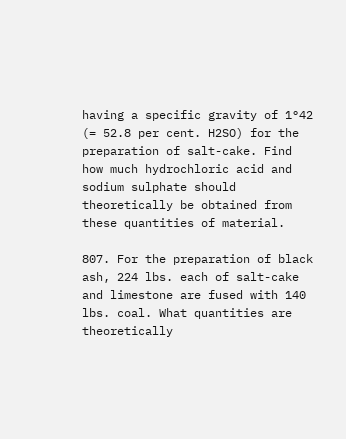having a specific gravity of 1°42 (= 52.8 per cent. H2SO) for the preparation of salt-cake. Find how much hydrochloric acid and sodium sulphate should theoretically be obtained from these quantities of material.

807. For the preparation of black ash, 224 lbs. each of salt-cake and limestone are fused with 140 lbs. coal. What quantities are theoretically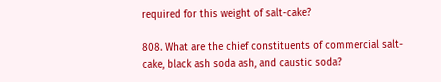required for this weight of salt-cake?

808. What are the chief constituents of commercial salt-cake, black ash soda ash, and caustic soda?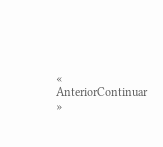« AnteriorContinuar »